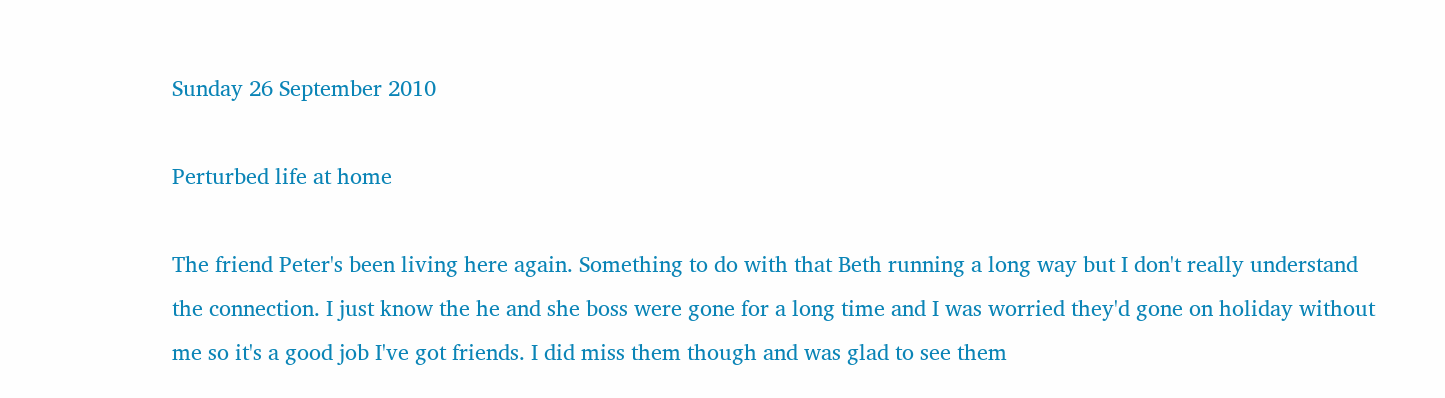Sunday 26 September 2010

Perturbed life at home

The friend Peter's been living here again. Something to do with that Beth running a long way but I don't really understand the connection. I just know the he and she boss were gone for a long time and I was worried they'd gone on holiday without me so it's a good job I've got friends. I did miss them though and was glad to see them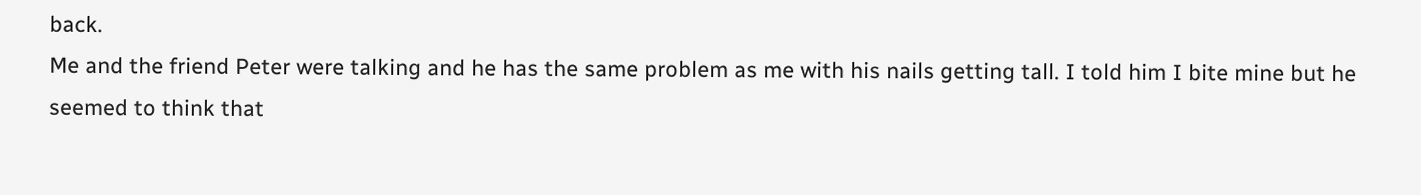back.
Me and the friend Peter were talking and he has the same problem as me with his nails getting tall. I told him I bite mine but he seemed to think that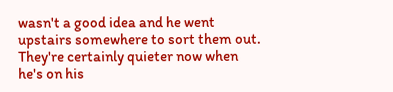wasn't a good idea and he went upstairs somewhere to sort them out. They're certainly quieter now when he's on his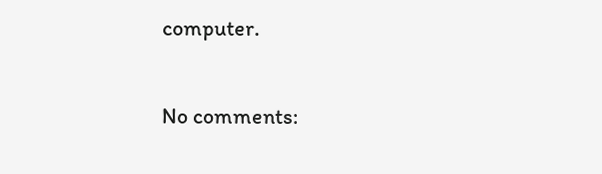computer.

No comments: